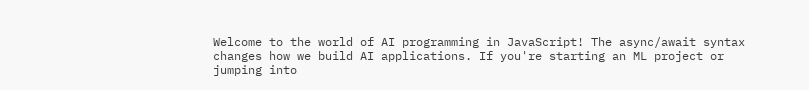Welcome to the world of AI programming in JavaScript! The async/await syntax changes how we build AI applications. If you're starting an ML project or jumping into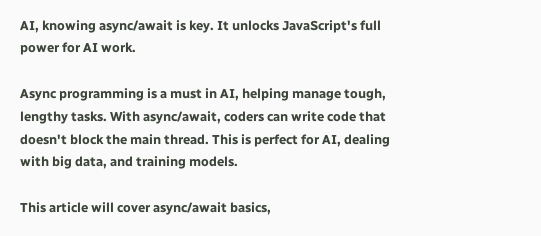AI, knowing async/await is key. It unlocks JavaScript's full power for AI work.

Async programming is a must in AI, helping manage tough, lengthy tasks. With async/await, coders can write code that doesn't block the main thread. This is perfect for AI, dealing with big data, and training models.

This article will cover async/await basics,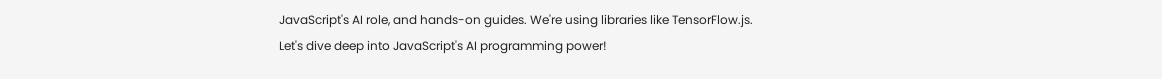JavaScript's AI role, and hands-on guides. We're using libraries like TensorFlow.js. Let's dive deep into JavaScript's AI programming power!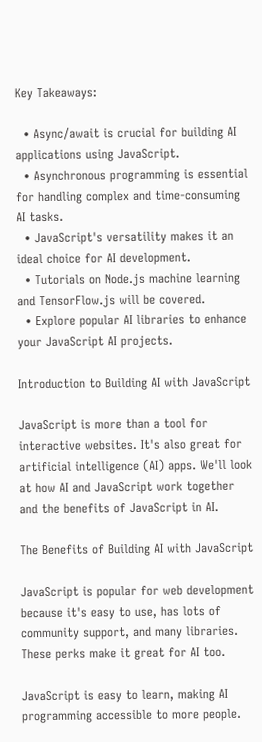Key Takeaways:

  • Async/await is crucial for building AI applications using JavaScript.
  • Asynchronous programming is essential for handling complex and time-consuming AI tasks.
  • JavaScript's versatility makes it an ideal choice for AI development.
  • Tutorials on Node.js machine learning and TensorFlow.js will be covered.
  • Explore popular AI libraries to enhance your JavaScript AI projects.

Introduction to Building AI with JavaScript

JavaScript is more than a tool for interactive websites. It's also great for artificial intelligence (AI) apps. We'll look at how AI and JavaScript work together and the benefits of JavaScript in AI.

The Benefits of Building AI with JavaScript

JavaScript is popular for web development because it's easy to use, has lots of community support, and many libraries. These perks make it great for AI too.

JavaScript is easy to learn, making AI programming accessible to more people.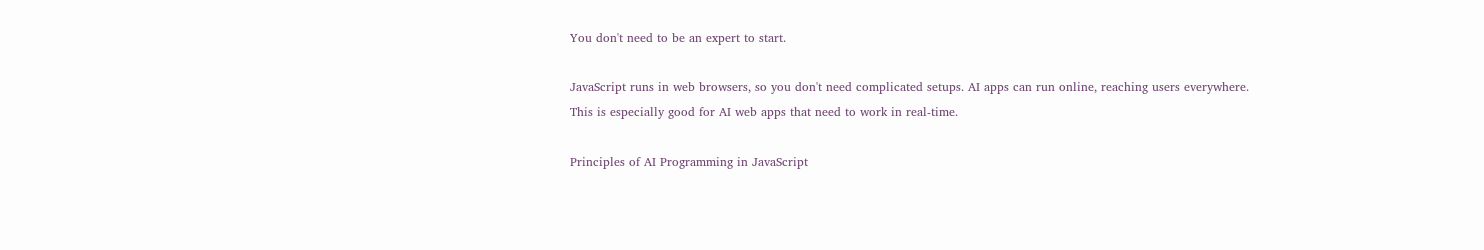You don't need to be an expert to start.

JavaScript runs in web browsers, so you don't need complicated setups. AI apps can run online, reaching users everywhere. This is especially good for AI web apps that need to work in real-time.

Principles of AI Programming in JavaScript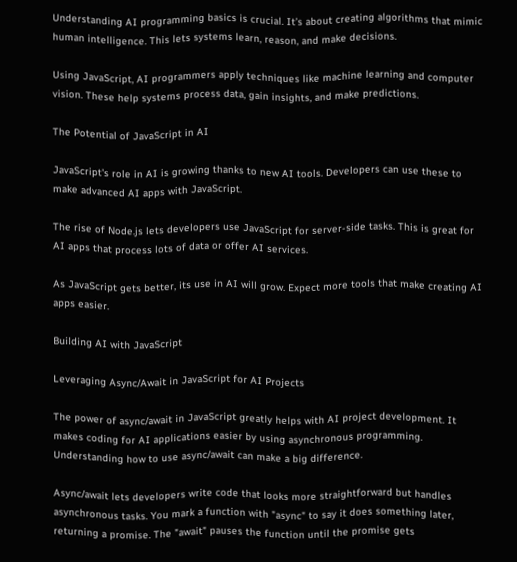Understanding AI programming basics is crucial. It’s about creating algorithms that mimic human intelligence. This lets systems learn, reason, and make decisions.

Using JavaScript, AI programmers apply techniques like machine learning and computer vision. These help systems process data, gain insights, and make predictions.

The Potential of JavaScript in AI

JavaScript's role in AI is growing thanks to new AI tools. Developers can use these to make advanced AI apps with JavaScript.

The rise of Node.js lets developers use JavaScript for server-side tasks. This is great for AI apps that process lots of data or offer AI services.

As JavaScript gets better, its use in AI will grow. Expect more tools that make creating AI apps easier.

Building AI with JavaScript

Leveraging Async/Await in JavaScript for AI Projects

The power of async/await in JavaScript greatly helps with AI project development. It makes coding for AI applications easier by using asynchronous programming. Understanding how to use async/await can make a big difference.

Async/await lets developers write code that looks more straightforward but handles asynchronous tasks. You mark a function with "async" to say it does something later, returning a promise. The "await" pauses the function until the promise gets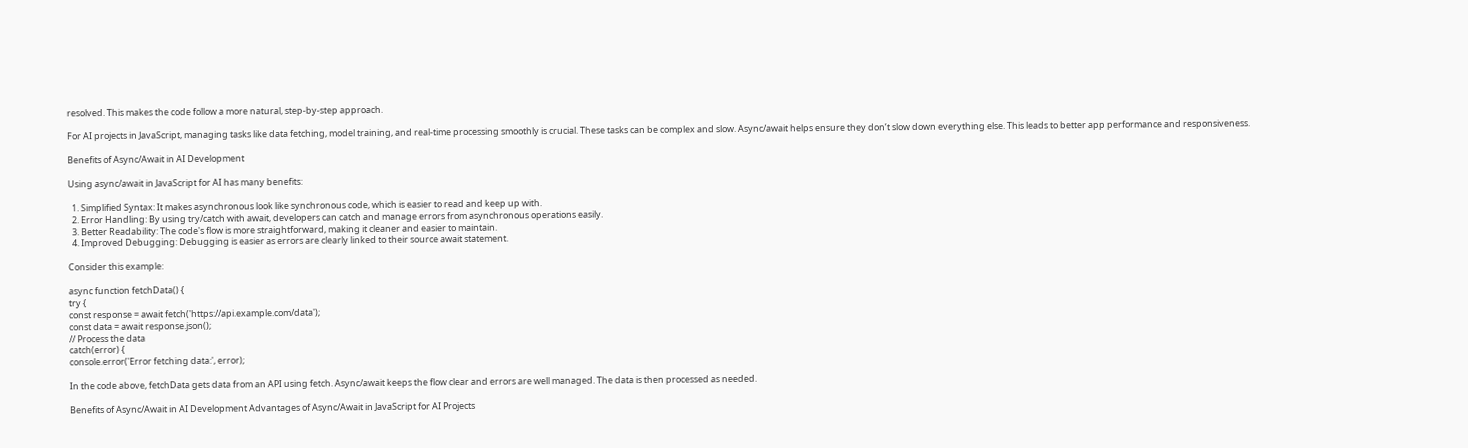resolved. This makes the code follow a more natural, step-by-step approach.

For AI projects in JavaScript, managing tasks like data fetching, model training, and real-time processing smoothly is crucial. These tasks can be complex and slow. Async/await helps ensure they don’t slow down everything else. This leads to better app performance and responsiveness.

Benefits of Async/Await in AI Development

Using async/await in JavaScript for AI has many benefits:

  1. Simplified Syntax: It makes asynchronous look like synchronous code, which is easier to read and keep up with.
  2. Error Handling: By using try/catch with await, developers can catch and manage errors from asynchronous operations easily.
  3. Better Readability: The code's flow is more straightforward, making it cleaner and easier to maintain.
  4. Improved Debugging: Debugging is easier as errors are clearly linked to their source await statement.

Consider this example:

async function fetchData() {
try {
const response = await fetch('https://api.example.com/data');
const data = await response.json();
// Process the data
catch(error) {
console.error('Error fetching data:', error);

In the code above, fetchData gets data from an API using fetch. Async/await keeps the flow clear and errors are well managed. The data is then processed as needed.

Benefits of Async/Await in AI Development Advantages of Async/Await in JavaScript for AI Projects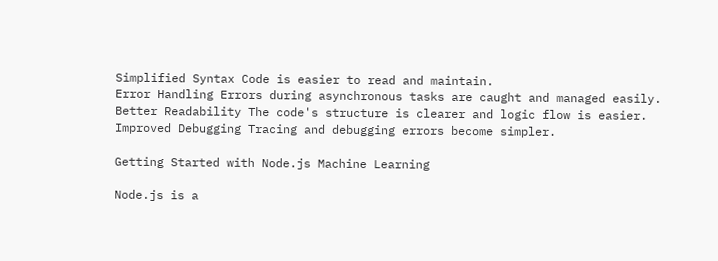Simplified Syntax Code is easier to read and maintain.
Error Handling Errors during asynchronous tasks are caught and managed easily.
Better Readability The code's structure is clearer and logic flow is easier.
Improved Debugging Tracing and debugging errors become simpler.

Getting Started with Node.js Machine Learning

Node.js is a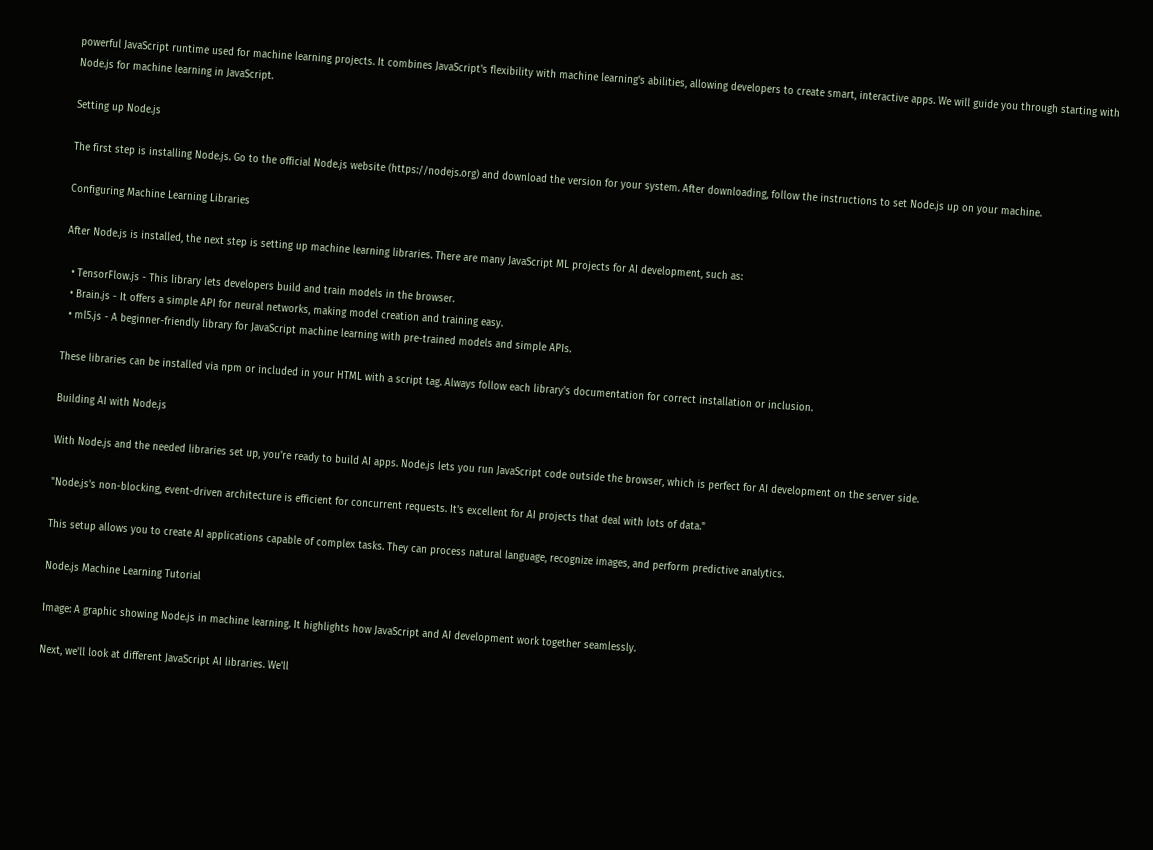powerful JavaScript runtime used for machine learning projects. It combines JavaScript's flexibility with machine learning's abilities, allowing developers to create smart, interactive apps. We will guide you through starting with Node.js for machine learning in JavaScript.

Setting up Node.js

The first step is installing Node.js. Go to the official Node.js website (https://nodejs.org) and download the version for your system. After downloading, follow the instructions to set Node.js up on your machine.

Configuring Machine Learning Libraries

After Node.js is installed, the next step is setting up machine learning libraries. There are many JavaScript ML projects for AI development, such as:

  • TensorFlow.js - This library lets developers build and train models in the browser.
  • Brain.js - It offers a simple API for neural networks, making model creation and training easy.
  • ml5.js - A beginner-friendly library for JavaScript machine learning with pre-trained models and simple APIs.

These libraries can be installed via npm or included in your HTML with a script tag. Always follow each library's documentation for correct installation or inclusion.

Building AI with Node.js

With Node.js and the needed libraries set up, you're ready to build AI apps. Node.js lets you run JavaScript code outside the browser, which is perfect for AI development on the server side.

"Node.js's non-blocking, event-driven architecture is efficient for concurrent requests. It's excellent for AI projects that deal with lots of data."

This setup allows you to create AI applications capable of complex tasks. They can process natural language, recognize images, and perform predictive analytics.

Node.js Machine Learning Tutorial

Image: A graphic showing Node.js in machine learning. It highlights how JavaScript and AI development work together seamlessly.

Next, we'll look at different JavaScript AI libraries. We'll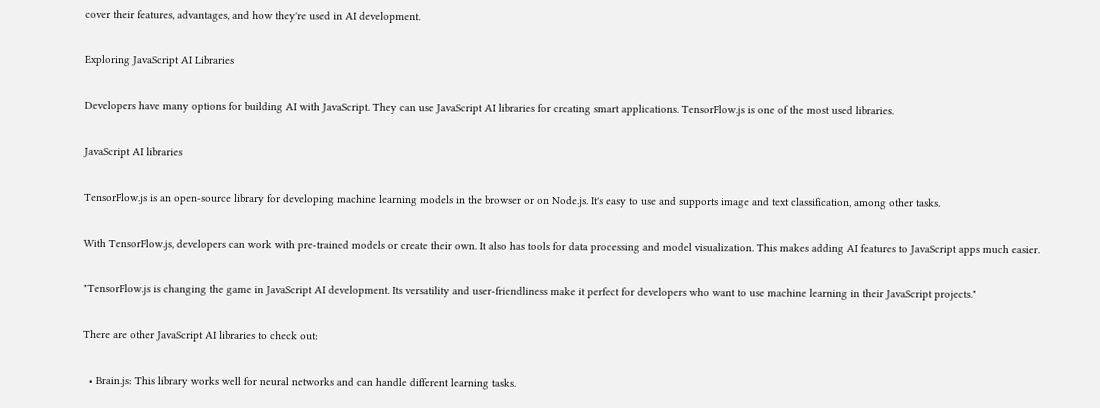cover their features, advantages, and how they're used in AI development.

Exploring JavaScript AI Libraries

Developers have many options for building AI with JavaScript. They can use JavaScript AI libraries for creating smart applications. TensorFlow.js is one of the most used libraries.

JavaScript AI libraries

TensorFlow.js is an open-source library for developing machine learning models in the browser or on Node.js. It's easy to use and supports image and text classification, among other tasks.

With TensorFlow.js, developers can work with pre-trained models or create their own. It also has tools for data processing and model visualization. This makes adding AI features to JavaScript apps much easier.

"TensorFlow.js is changing the game in JavaScript AI development. Its versatility and user-friendliness make it perfect for developers who want to use machine learning in their JavaScript projects."

There are other JavaScript AI libraries to check out:

  • Brain.js: This library works well for neural networks and can handle different learning tasks.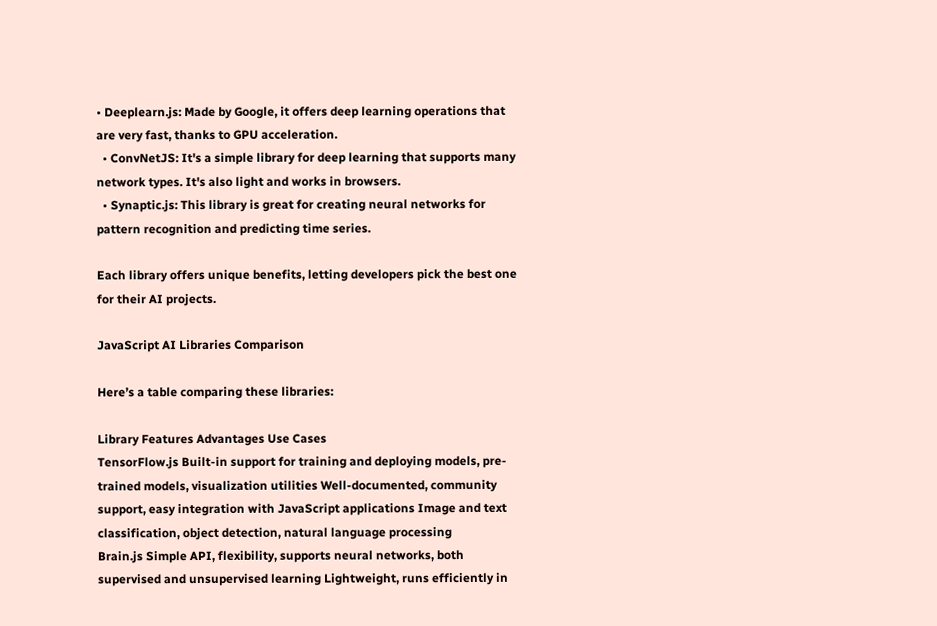• Deeplearn.js: Made by Google, it offers deep learning operations that are very fast, thanks to GPU acceleration.
  • ConvNetJS: It's a simple library for deep learning that supports many network types. It's also light and works in browsers.
  • Synaptic.js: This library is great for creating neural networks for pattern recognition and predicting time series.

Each library offers unique benefits, letting developers pick the best one for their AI projects.

JavaScript AI Libraries Comparison

Here’s a table comparing these libraries:

Library Features Advantages Use Cases
TensorFlow.js Built-in support for training and deploying models, pre-trained models, visualization utilities Well-documented, community support, easy integration with JavaScript applications Image and text classification, object detection, natural language processing
Brain.js Simple API, flexibility, supports neural networks, both supervised and unsupervised learning Lightweight, runs efficiently in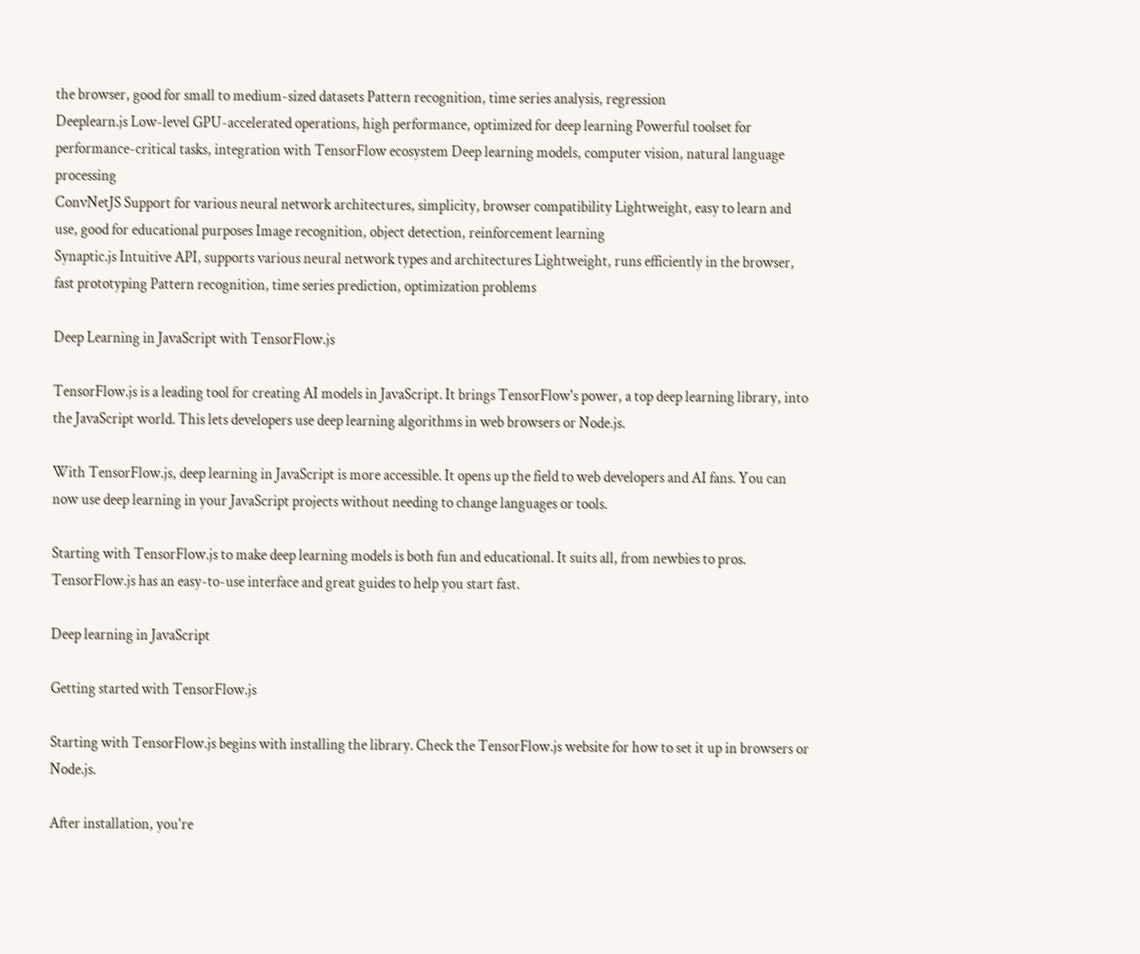the browser, good for small to medium-sized datasets Pattern recognition, time series analysis, regression
Deeplearn.js Low-level GPU-accelerated operations, high performance, optimized for deep learning Powerful toolset for performance-critical tasks, integration with TensorFlow ecosystem Deep learning models, computer vision, natural language processing
ConvNetJS Support for various neural network architectures, simplicity, browser compatibility Lightweight, easy to learn and use, good for educational purposes Image recognition, object detection, reinforcement learning
Synaptic.js Intuitive API, supports various neural network types and architectures Lightweight, runs efficiently in the browser, fast prototyping Pattern recognition, time series prediction, optimization problems

Deep Learning in JavaScript with TensorFlow.js

TensorFlow.js is a leading tool for creating AI models in JavaScript. It brings TensorFlow's power, a top deep learning library, into the JavaScript world. This lets developers use deep learning algorithms in web browsers or Node.js.

With TensorFlow.js, deep learning in JavaScript is more accessible. It opens up the field to web developers and AI fans. You can now use deep learning in your JavaScript projects without needing to change languages or tools.

Starting with TensorFlow.js to make deep learning models is both fun and educational. It suits all, from newbies to pros. TensorFlow.js has an easy-to-use interface and great guides to help you start fast.

Deep learning in JavaScript

Getting started with TensorFlow.js

Starting with TensorFlow.js begins with installing the library. Check the TensorFlow.js website for how to set it up in browsers or Node.js.

After installation, you're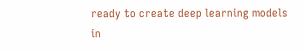ready to create deep learning models in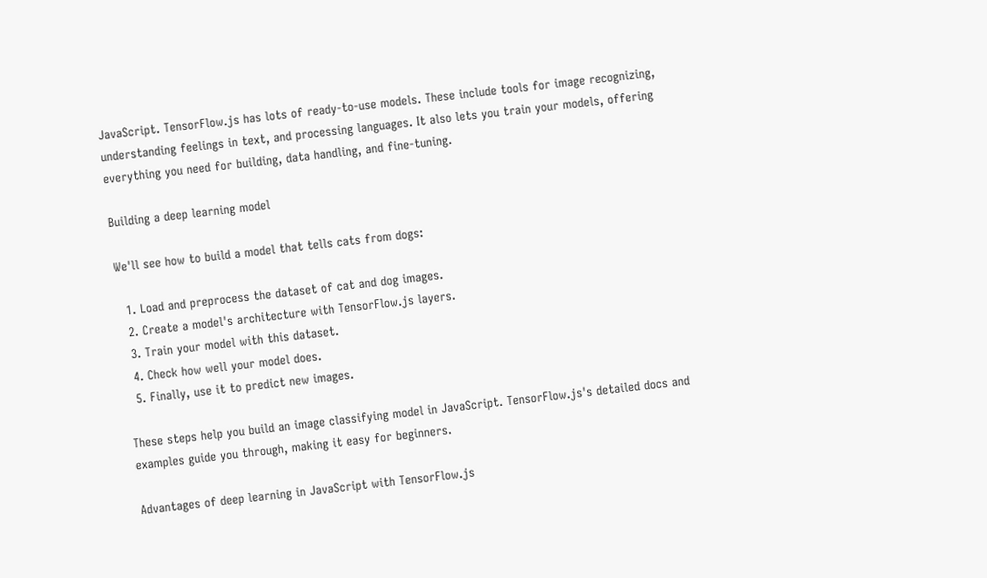JavaScript. TensorFlow.js has lots of ready-to-use models. These include tools for image recognizing, understanding feelings in text, and processing languages. It also lets you train your models, offering everything you need for building, data handling, and fine-tuning.

Building a deep learning model

We'll see how to build a model that tells cats from dogs:

  1. Load and preprocess the dataset of cat and dog images.
  2. Create a model's architecture with TensorFlow.js layers.
  3. Train your model with this dataset.
  4. Check how well your model does.
  5. Finally, use it to predict new images.

These steps help you build an image classifying model in JavaScript. TensorFlow.js's detailed docs and examples guide you through, making it easy for beginners.

Advantages of deep learning in JavaScript with TensorFlow.js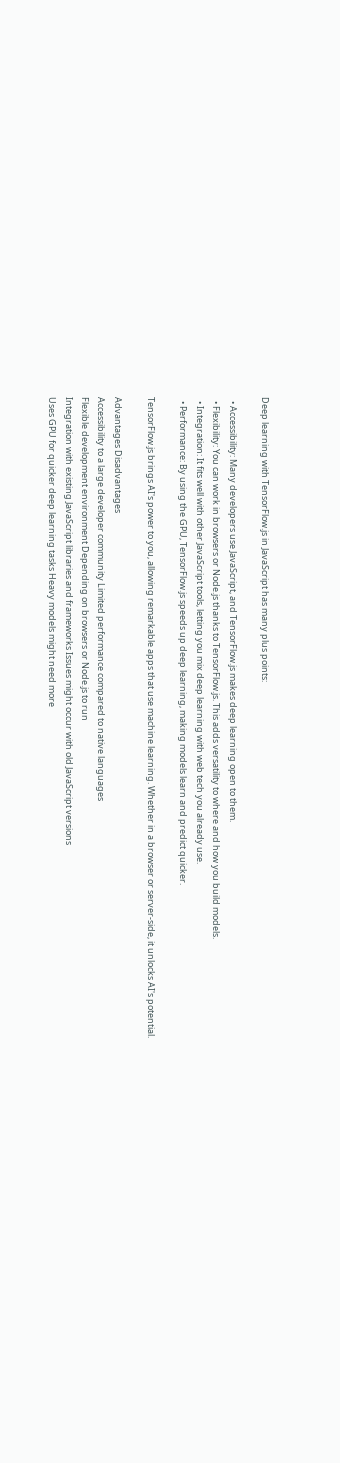Deep learning with TensorFlow.js in JavaScript has many plus points:

  • Accessibility: Many developers use JavaScript, and TensorFlow.js makes deep learning open to them.
  • Flexibility: You can work in browsers or Node.js thanks to TensorFlow.js. This adds versatility to where and how you build models.
  • Integration: It fits well with other JavaScript tools, letting you mix deep learning with web tech you already use.
  • Performance: By using the GPU, TensorFlow.js speeds up deep learning, making models learn and predict quicker.

TensorFlow.js brings AI's power to you, allowing remarkable apps that use machine learning. Whether in a browser or server-side, it unlocks AI's potential.

Advantages Disadvantages
Accessibility to a large developer community Limited performance compared to native languages
Flexible development environment Depending on browsers or Node.js to run
Integration with existing JavaScript libraries and frameworks Issues might occur with old JavaScript versions
Uses GPU for quicker deep learning tasks Heavy models might need more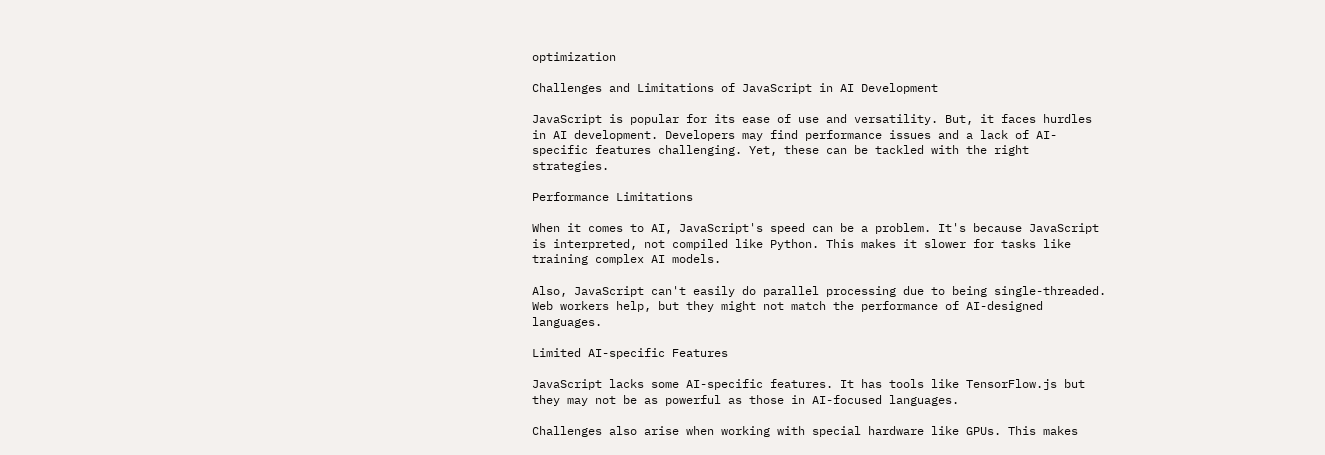optimization

Challenges and Limitations of JavaScript in AI Development

JavaScript is popular for its ease of use and versatility. But, it faces hurdles in AI development. Developers may find performance issues and a lack of AI-specific features challenging. Yet, these can be tackled with the right strategies.

Performance Limitations

When it comes to AI, JavaScript's speed can be a problem. It's because JavaScript is interpreted, not compiled like Python. This makes it slower for tasks like training complex AI models.

Also, JavaScript can't easily do parallel processing due to being single-threaded. Web workers help, but they might not match the performance of AI-designed languages.

Limited AI-specific Features

JavaScript lacks some AI-specific features. It has tools like TensorFlow.js but they may not be as powerful as those in AI-focused languages.

Challenges also arise when working with special hardware like GPUs. This makes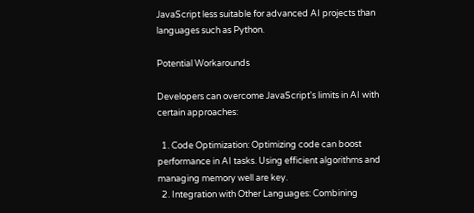JavaScript less suitable for advanced AI projects than languages such as Python.

Potential Workarounds

Developers can overcome JavaScript's limits in AI with certain approaches:

  1. Code Optimization: Optimizing code can boost performance in AI tasks. Using efficient algorithms and managing memory well are key.
  2. Integration with Other Languages: Combining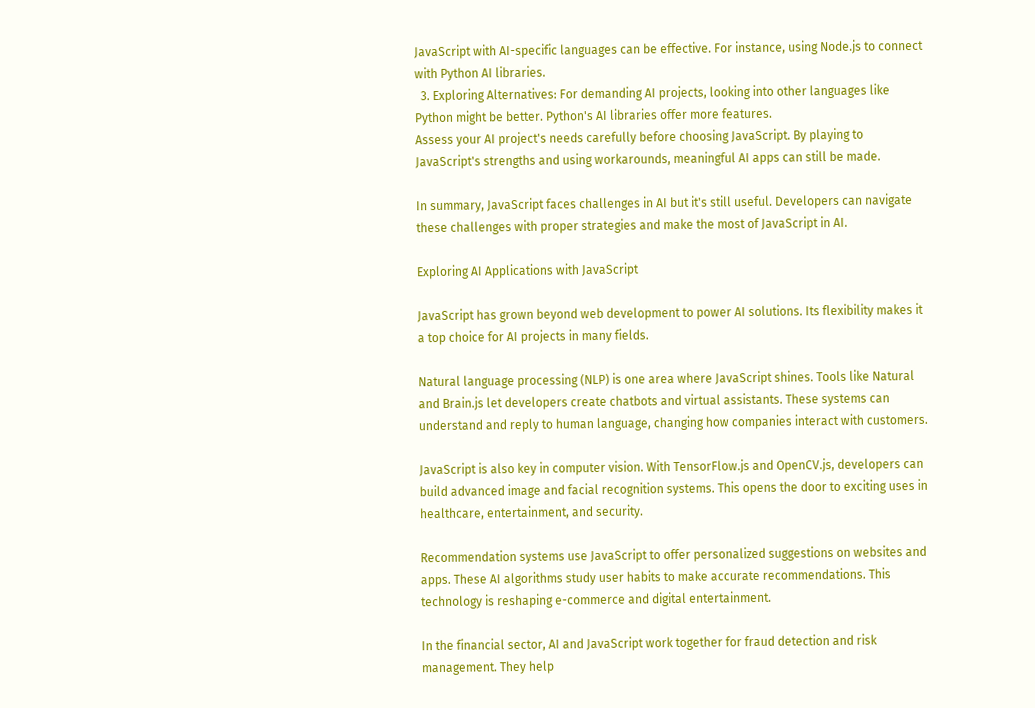JavaScript with AI-specific languages can be effective. For instance, using Node.js to connect with Python AI libraries.
  3. Exploring Alternatives: For demanding AI projects, looking into other languages like Python might be better. Python's AI libraries offer more features.
Assess your AI project's needs carefully before choosing JavaScript. By playing to JavaScript's strengths and using workarounds, meaningful AI apps can still be made.

In summary, JavaScript faces challenges in AI but it's still useful. Developers can navigate these challenges with proper strategies and make the most of JavaScript in AI.

Exploring AI Applications with JavaScript

JavaScript has grown beyond web development to power AI solutions. Its flexibility makes it a top choice for AI projects in many fields.

Natural language processing (NLP) is one area where JavaScript shines. Tools like Natural and Brain.js let developers create chatbots and virtual assistants. These systems can understand and reply to human language, changing how companies interact with customers.

JavaScript is also key in computer vision. With TensorFlow.js and OpenCV.js, developers can build advanced image and facial recognition systems. This opens the door to exciting uses in healthcare, entertainment, and security.

Recommendation systems use JavaScript to offer personalized suggestions on websites and apps. These AI algorithms study user habits to make accurate recommendations. This technology is reshaping e-commerce and digital entertainment.

In the financial sector, AI and JavaScript work together for fraud detection and risk management. They help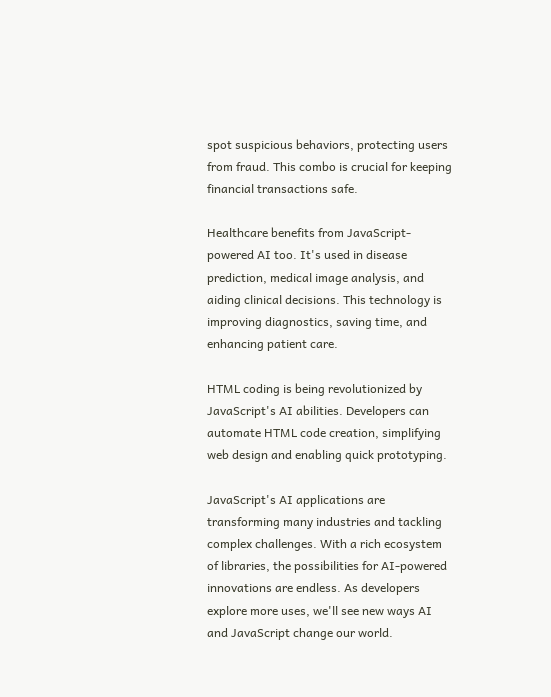spot suspicious behaviors, protecting users from fraud. This combo is crucial for keeping financial transactions safe.

Healthcare benefits from JavaScript-powered AI too. It's used in disease prediction, medical image analysis, and aiding clinical decisions. This technology is improving diagnostics, saving time, and enhancing patient care.

HTML coding is being revolutionized by JavaScript's AI abilities. Developers can automate HTML code creation, simplifying web design and enabling quick prototyping.

JavaScript's AI applications are transforming many industries and tackling complex challenges. With a rich ecosystem of libraries, the possibilities for AI-powered innovations are endless. As developers explore more uses, we'll see new ways AI and JavaScript change our world.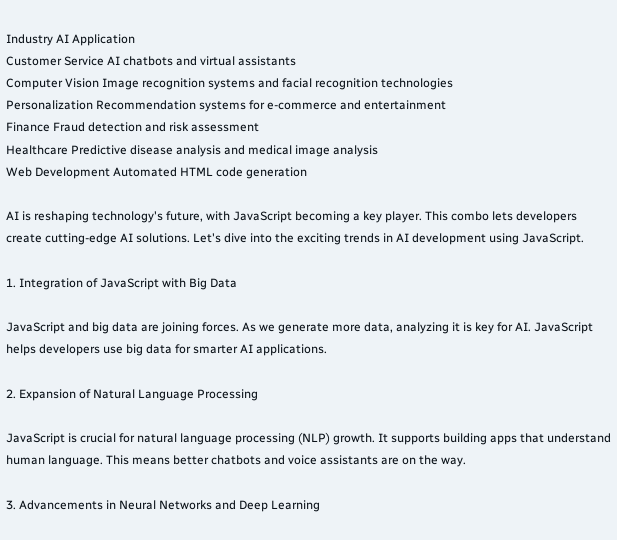Industry AI Application
Customer Service AI chatbots and virtual assistants
Computer Vision Image recognition systems and facial recognition technologies
Personalization Recommendation systems for e-commerce and entertainment
Finance Fraud detection and risk assessment
Healthcare Predictive disease analysis and medical image analysis
Web Development Automated HTML code generation

AI is reshaping technology's future, with JavaScript becoming a key player. This combo lets developers create cutting-edge AI solutions. Let's dive into the exciting trends in AI development using JavaScript.

1. Integration of JavaScript with Big Data

JavaScript and big data are joining forces. As we generate more data, analyzing it is key for AI. JavaScript helps developers use big data for smarter AI applications.

2. Expansion of Natural Language Processing

JavaScript is crucial for natural language processing (NLP) growth. It supports building apps that understand human language. This means better chatbots and voice assistants are on the way.

3. Advancements in Neural Networks and Deep Learning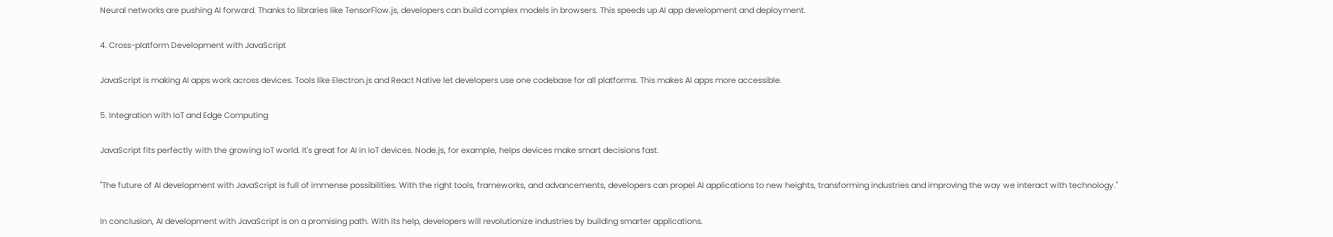Neural networks are pushing AI forward. Thanks to libraries like TensorFlow.js, developers can build complex models in browsers. This speeds up AI app development and deployment.

4. Cross-platform Development with JavaScript

JavaScript is making AI apps work across devices. Tools like Electron.js and React Native let developers use one codebase for all platforms. This makes AI apps more accessible.

5. Integration with IoT and Edge Computing

JavaScript fits perfectly with the growing IoT world. It's great for AI in IoT devices. Node.js, for example, helps devices make smart decisions fast.

"The future of AI development with JavaScript is full of immense possibilities. With the right tools, frameworks, and advancements, developers can propel AI applications to new heights, transforming industries and improving the way we interact with technology."

In conclusion, AI development with JavaScript is on a promising path. With its help, developers will revolutionize industries by building smarter applications.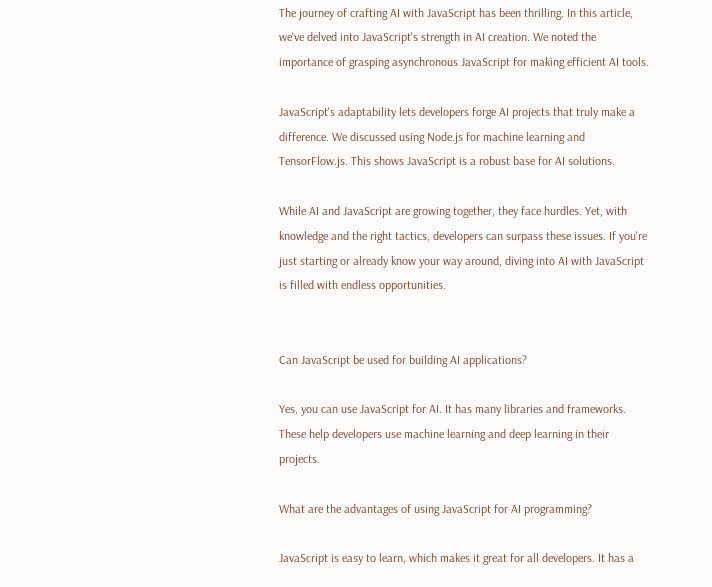The journey of crafting AI with JavaScript has been thrilling. In this article, we've delved into JavaScript's strength in AI creation. We noted the importance of grasping asynchronous JavaScript for making efficient AI tools.

JavaScript's adaptability lets developers forge AI projects that truly make a difference. We discussed using Node.js for machine learning and TensorFlow.js. This shows JavaScript is a robust base for AI solutions.

While AI and JavaScript are growing together, they face hurdles. Yet, with knowledge and the right tactics, developers can surpass these issues. If you're just starting or already know your way around, diving into AI with JavaScript is filled with endless opportunities.


Can JavaScript be used for building AI applications?

Yes, you can use JavaScript for AI. It has many libraries and frameworks. These help developers use machine learning and deep learning in their projects.

What are the advantages of using JavaScript for AI programming?

JavaScript is easy to learn, which makes it great for all developers. It has a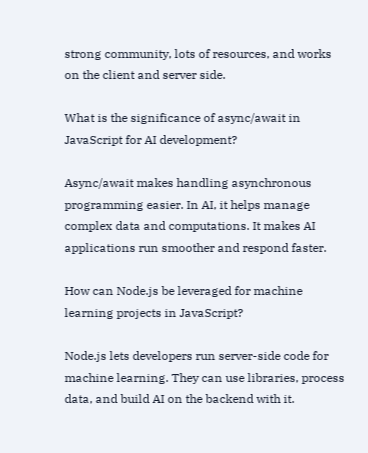strong community, lots of resources, and works on the client and server side.

What is the significance of async/await in JavaScript for AI development?

Async/await makes handling asynchronous programming easier. In AI, it helps manage complex data and computations. It makes AI applications run smoother and respond faster.

How can Node.js be leveraged for machine learning projects in JavaScript?

Node.js lets developers run server-side code for machine learning. They can use libraries, process data, and build AI on the backend with it.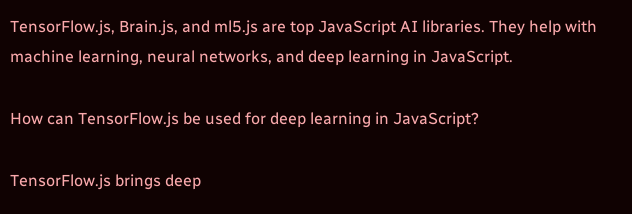TensorFlow.js, Brain.js, and ml5.js are top JavaScript AI libraries. They help with machine learning, neural networks, and deep learning in JavaScript.

How can TensorFlow.js be used for deep learning in JavaScript?

TensorFlow.js brings deep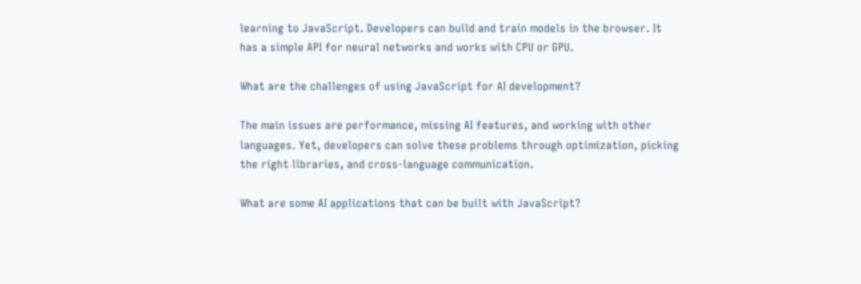learning to JavaScript. Developers can build and train models in the browser. It has a simple API for neural networks and works with CPU or GPU.

What are the challenges of using JavaScript for AI development?

The main issues are performance, missing AI features, and working with other languages. Yet, developers can solve these problems through optimization, picking the right libraries, and cross-language communication.

What are some AI applications that can be built with JavaScript?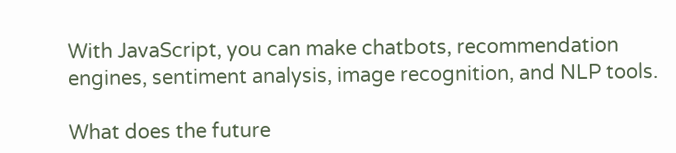With JavaScript, you can make chatbots, recommendation engines, sentiment analysis, image recognition, and NLP tools.

What does the future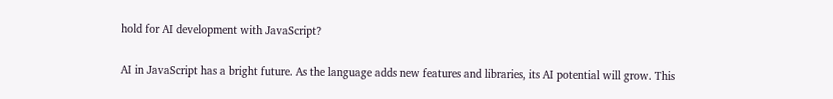hold for AI development with JavaScript?

AI in JavaScript has a bright future. As the language adds new features and libraries, its AI potential will grow. This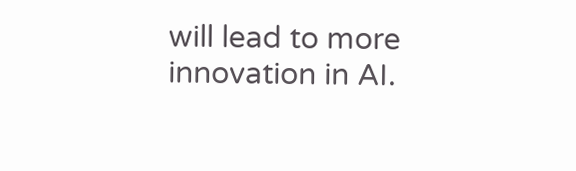will lead to more innovation in AI.